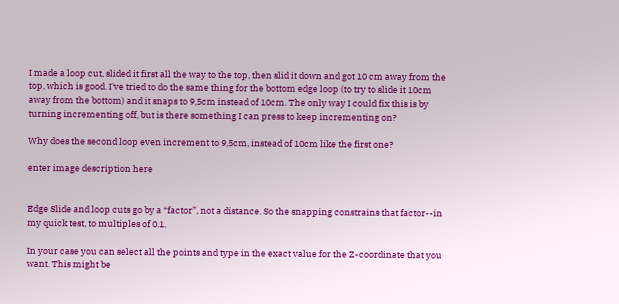I made a loop cut, slided it first all the way to the top, then slid it down and got 10 cm away from the top, which is good. I've tried to do the same thing for the bottom edge loop (to try to slide it 10cm away from the bottom) and it snaps to 9,5cm instead of 10cm. The only way I could fix this is by turning incrementing off, but is there something I can press to keep incrementing on?

Why does the second loop even increment to 9,5cm, instead of 10cm like the first one?

enter image description here


Edge Slide and loop cuts go by a “factor”, not a distance. So the snapping constrains that factor--in my quick test, to multiples of 0.1.

In your case you can select all the points and type in the exact value for the Z-coordinate that you want. This might be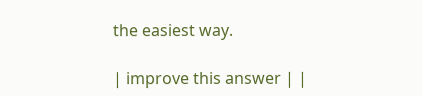the easiest way.

| improve this answer | |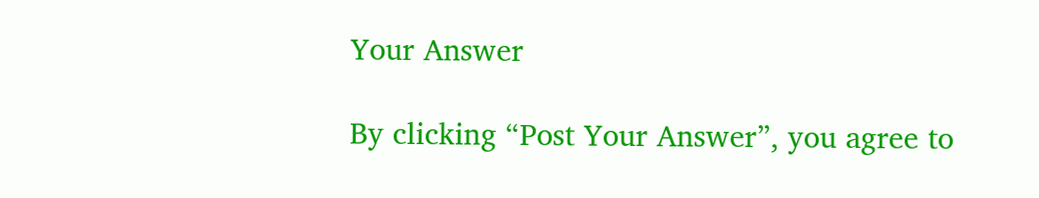Your Answer

By clicking “Post Your Answer”, you agree to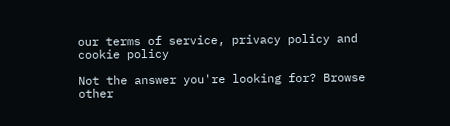our terms of service, privacy policy and cookie policy

Not the answer you're looking for? Browse other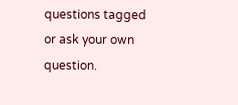questions tagged or ask your own question.